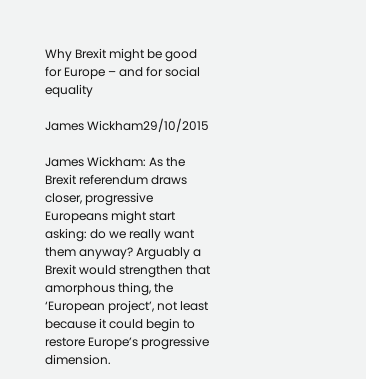Why Brexit might be good for Europe – and for social equality

James Wickham29/10/2015

James Wickham: As the Brexit referendum draws closer, progressive Europeans might start asking: do we really want them anyway? Arguably a Brexit would strengthen that amorphous thing, the ‘European project’, not least because it could begin to restore Europe’s progressive dimension.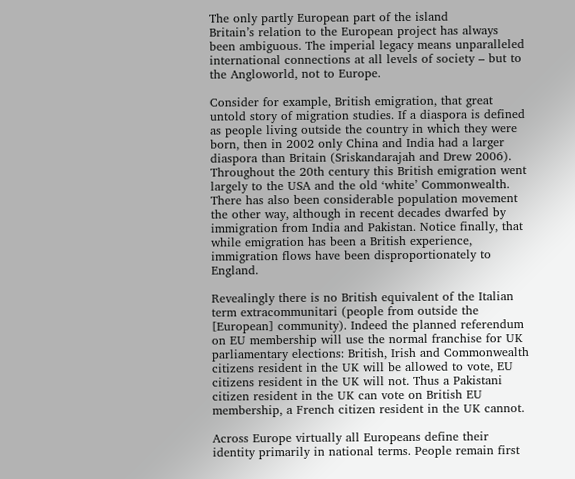The only partly European part of the island
Britain’s relation to the European project has always been ambiguous. The imperial legacy means unparalleled international connections at all levels of society – but to the Angloworld, not to Europe.

Consider for example, British emigration, that great untold story of migration studies. If a diaspora is defined as people living outside the country in which they were born, then in 2002 only China and India had a larger diaspora than Britain (Sriskandarajah and Drew 2006). Throughout the 20th century this British emigration went largely to the USA and the old ‘white’ Commonwealth. There has also been considerable population movement the other way, although in recent decades dwarfed by immigration from India and Pakistan. Notice finally, that while emigration has been a British experience, immigration flows have been disproportionately to England.

Revealingly there is no British equivalent of the Italian term extracommunitari (people from outside the [European] community). Indeed the planned referendum on EU membership will use the normal franchise for UK parliamentary elections: British, Irish and Commonwealth citizens resident in the UK will be allowed to vote, EU citizens resident in the UK will not. Thus a Pakistani citizen resident in the UK can vote on British EU membership, a French citizen resident in the UK cannot.

Across Europe virtually all Europeans define their identity primarily in national terms. People remain first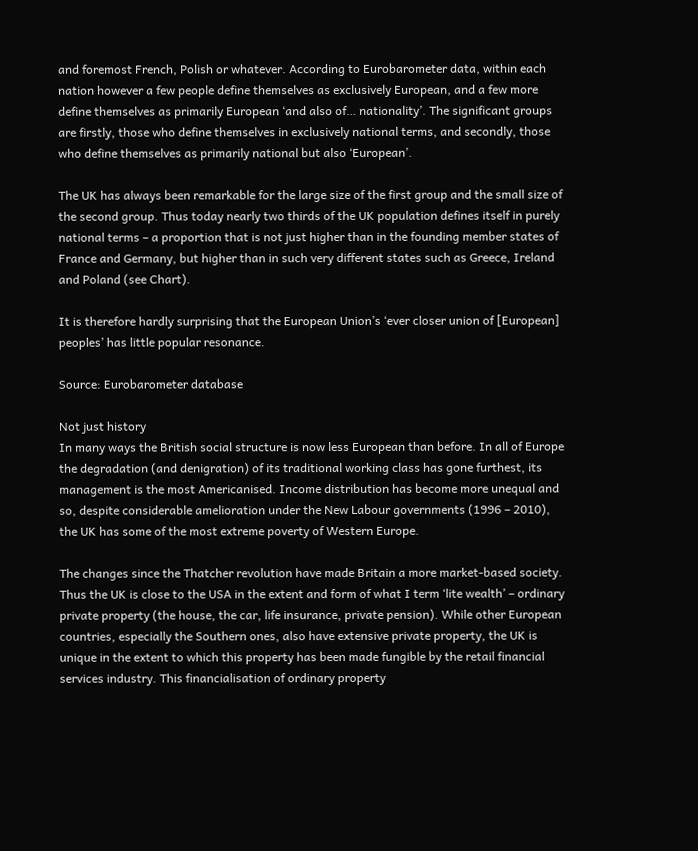and foremost French, Polish or whatever. According to Eurobarometer data, within each nation however a few people define themselves as exclusively European, and a few more define themselves as primarily European ‘and also of… nationality’. The significant groups are firstly, those who define themselves in exclusively national terms, and secondly, those who define themselves as primarily national but also ‘European’.

The UK has always been remarkable for the large size of the first group and the small size of the second group. Thus today nearly two thirds of the UK population defines itself in purely national terms – a proportion that is not just higher than in the founding member states of France and Germany, but higher than in such very different states such as Greece, Ireland and Poland (see Chart).

It is therefore hardly surprising that the European Union’s ‘ever closer union of [European] peoples’ has little popular resonance.

Source: Eurobarometer database

Not just history
In many ways the British social structure is now less European than before. In all of Europe the degradation (and denigration) of its traditional working class has gone furthest, its management is the most Americanised. Income distribution has become more unequal and so, despite considerable amelioration under the New Labour governments (1996 – 2010), the UK has some of the most extreme poverty of Western Europe.

The changes since the Thatcher revolution have made Britain a more market-based society. Thus the UK is close to the USA in the extent and form of what I term ‘lite wealth’ – ordinary private property (the house, the car, life insurance, private pension). While other European countries, especially the Southern ones, also have extensive private property, the UK is unique in the extent to which this property has been made fungible by the retail financial services industry. This financialisation of ordinary property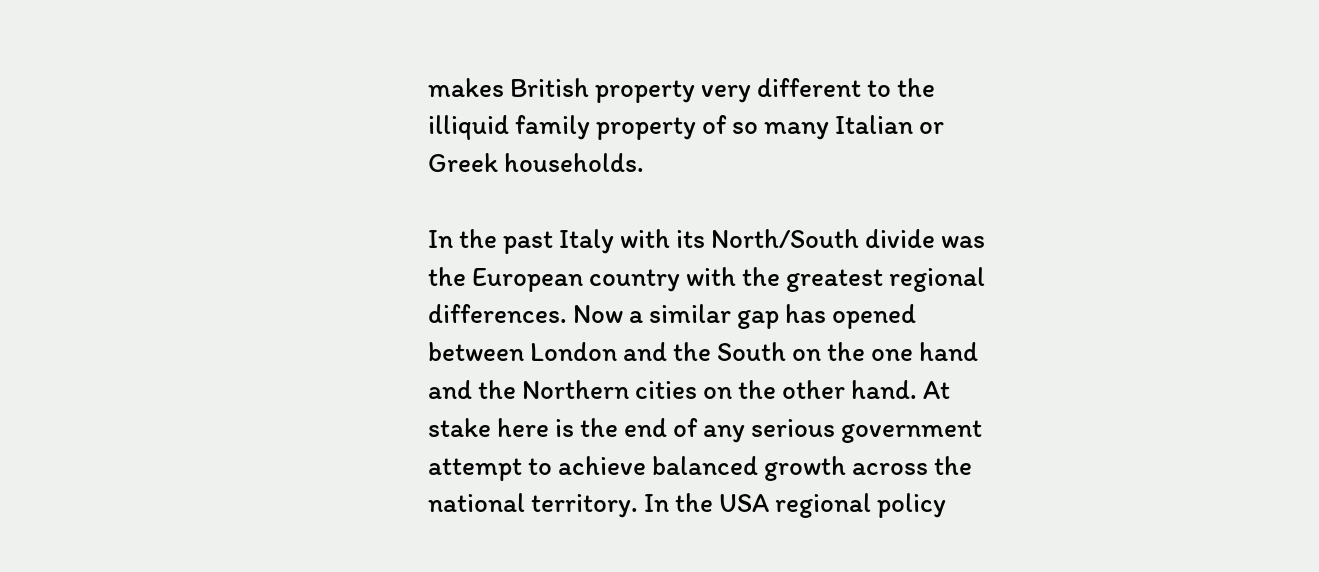makes British property very different to the illiquid family property of so many Italian or Greek households.

In the past Italy with its North/South divide was the European country with the greatest regional differences. Now a similar gap has opened between London and the South on the one hand and the Northern cities on the other hand. At stake here is the end of any serious government attempt to achieve balanced growth across the national territory. In the USA regional policy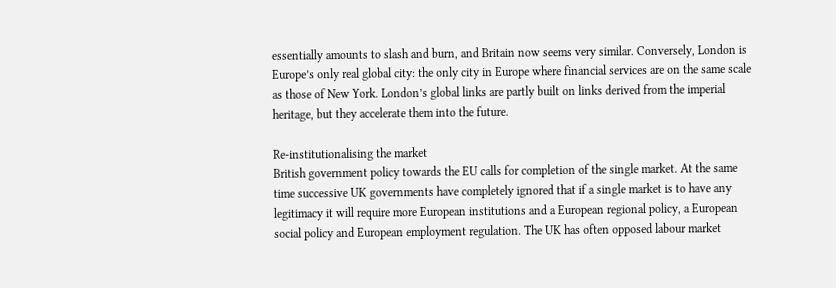essentially amounts to slash and burn, and Britain now seems very similar. Conversely, London is Europe’s only real global city: the only city in Europe where financial services are on the same scale as those of New York. London’s global links are partly built on links derived from the imperial heritage, but they accelerate them into the future.

Re-institutionalising the market
British government policy towards the EU calls for completion of the single market. At the same time successive UK governments have completely ignored that if a single market is to have any legitimacy it will require more European institutions and a European regional policy, a European social policy and European employment regulation. The UK has often opposed labour market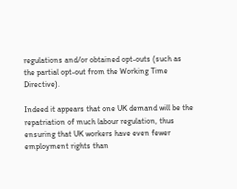regulations and/or obtained opt-outs (such as the partial opt-out from the Working Time Directive).

Indeed it appears that one UK demand will be the repatriation of much labour regulation, thus ensuring that UK workers have even fewer employment rights than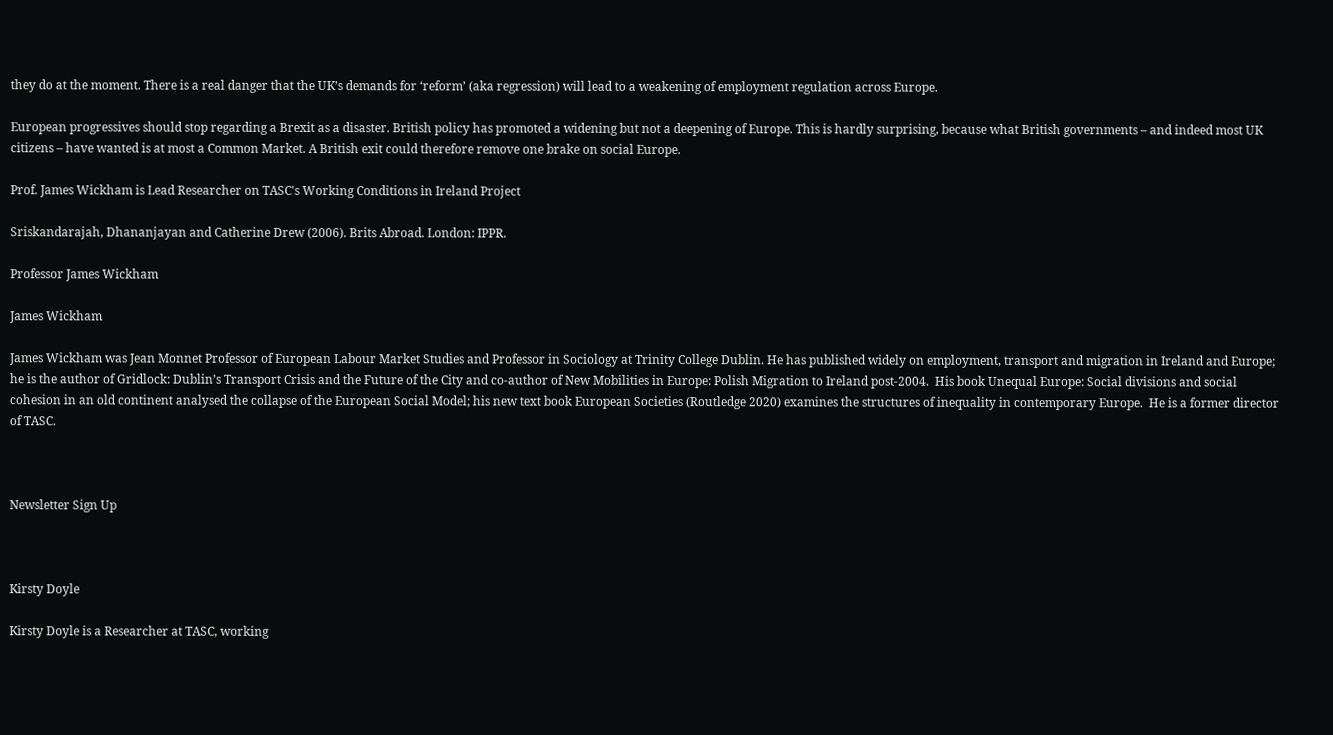they do at the moment. There is a real danger that the UK’s demands for ‘reform’ (aka regression) will lead to a weakening of employment regulation across Europe.

European progressives should stop regarding a Brexit as a disaster. British policy has promoted a widening but not a deepening of Europe. This is hardly surprising, because what British governments – and indeed most UK citizens – have wanted is at most a Common Market. A British exit could therefore remove one brake on social Europe.

Prof. James Wickham is Lead Researcher on TASC's Working Conditions in Ireland Project

Sriskandarajah, Dhananjayan and Catherine Drew (2006). Brits Abroad. London: IPPR.

Professor James Wickham

James Wickham

James Wickham was Jean Monnet Professor of European Labour Market Studies and Professor in Sociology at Trinity College Dublin. He has published widely on employment, transport and migration in Ireland and Europe; he is the author of Gridlock: Dublin’s Transport Crisis and the Future of the City and co-author of New Mobilities in Europe: Polish Migration to Ireland post-2004.  His book Unequal Europe: Social divisions and social cohesion in an old continent analysed the collapse of the European Social Model; his new text book European Societies (Routledge 2020) examines the structures of inequality in contemporary Europe.  He is a former director of TASC.



Newsletter Sign Up



Kirsty Doyle

Kirsty Doyle is a Researcher at TASC, working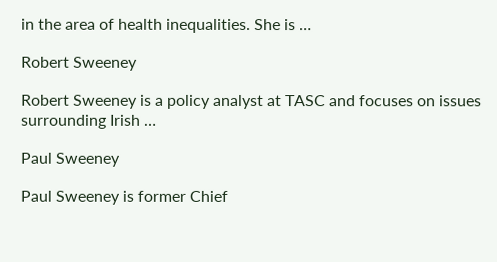in the area of health inequalities. She is …

Robert Sweeney

Robert Sweeney is a policy analyst at TASC and focuses on issues surrounding Irish …

Paul Sweeney

Paul Sweeney is former Chief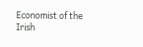Economist of the Irish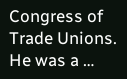Congress of Trade Unions. He was a …